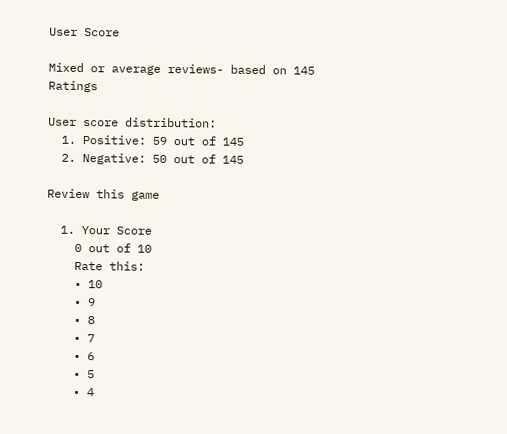User Score

Mixed or average reviews- based on 145 Ratings

User score distribution:
  1. Positive: 59 out of 145
  2. Negative: 50 out of 145

Review this game

  1. Your Score
    0 out of 10
    Rate this:
    • 10
    • 9
    • 8
    • 7
    • 6
    • 5
    • 4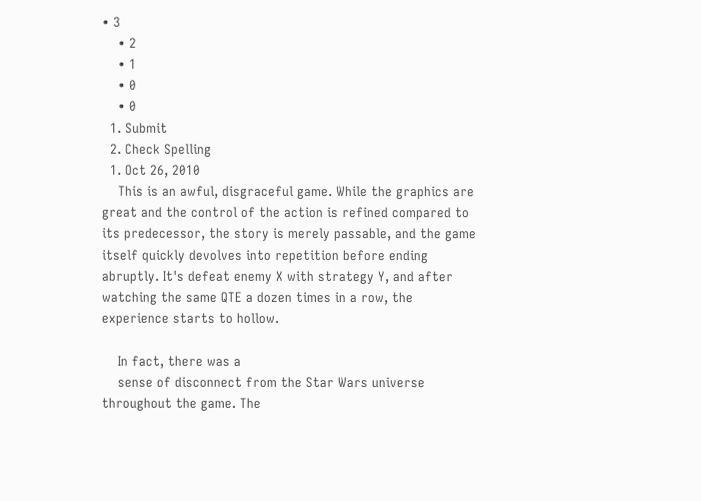• 3
    • 2
    • 1
    • 0
    • 0
  1. Submit
  2. Check Spelling
  1. Oct 26, 2010
    This is an awful, disgraceful game. While the graphics are great and the control of the action is refined compared to its predecessor, the story is merely passable, and the game itself quickly devolves into repetition before ending abruptly. It's defeat enemy X with strategy Y, and after watching the same QTE a dozen times in a row, the experience starts to hollow.

    In fact, there was a
    sense of disconnect from the Star Wars universe throughout the game. The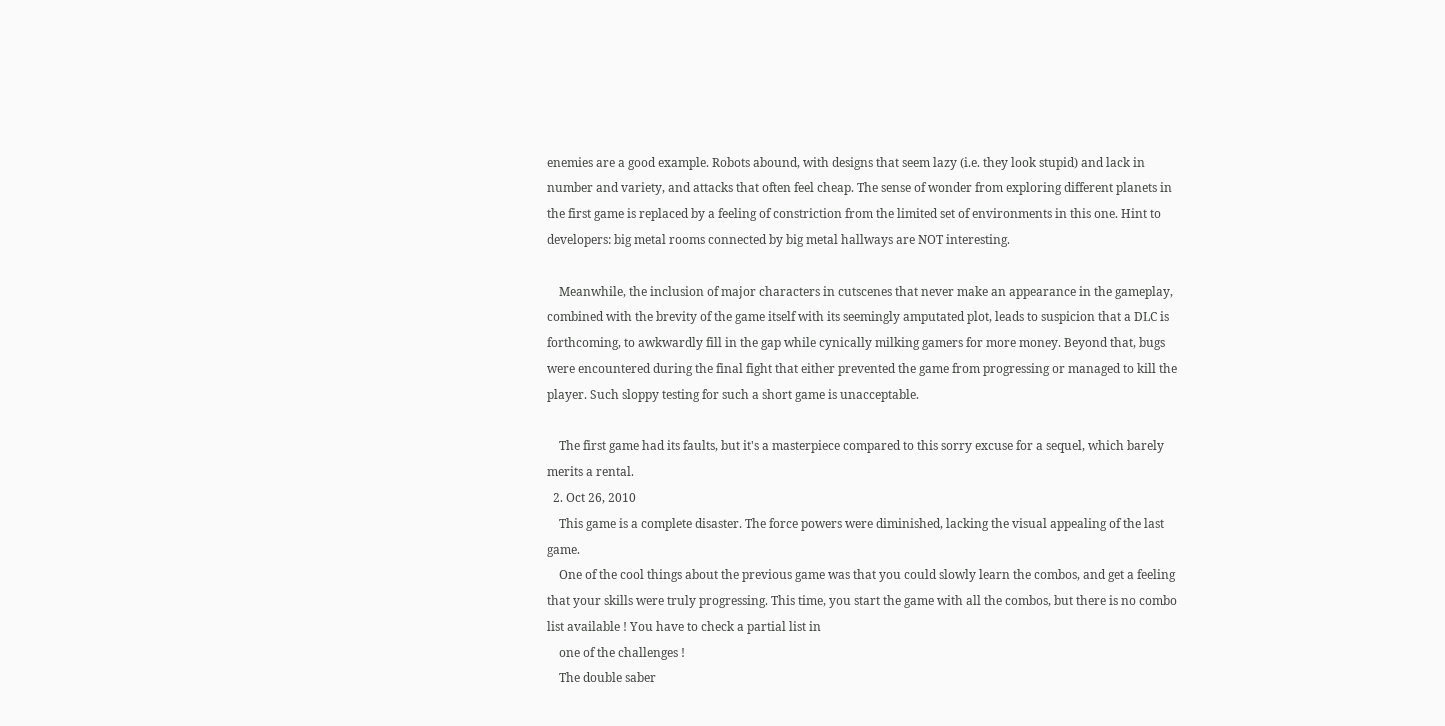enemies are a good example. Robots abound, with designs that seem lazy (i.e. they look stupid) and lack in number and variety, and attacks that often feel cheap. The sense of wonder from exploring different planets in the first game is replaced by a feeling of constriction from the limited set of environments in this one. Hint to developers: big metal rooms connected by big metal hallways are NOT interesting.

    Meanwhile, the inclusion of major characters in cutscenes that never make an appearance in the gameplay, combined with the brevity of the game itself with its seemingly amputated plot, leads to suspicion that a DLC is forthcoming, to awkwardly fill in the gap while cynically milking gamers for more money. Beyond that, bugs were encountered during the final fight that either prevented the game from progressing or managed to kill the player. Such sloppy testing for such a short game is unacceptable.

    The first game had its faults, but it's a masterpiece compared to this sorry excuse for a sequel, which barely merits a rental.
  2. Oct 26, 2010
    This game is a complete disaster. The force powers were diminished, lacking the visual appealing of the last game.
    One of the cool things about the previous game was that you could slowly learn the combos, and get a feeling that your skills were truly progressing. This time, you start the game with all the combos, but there is no combo list available ! You have to check a partial list in
    one of the challenges !
    The double saber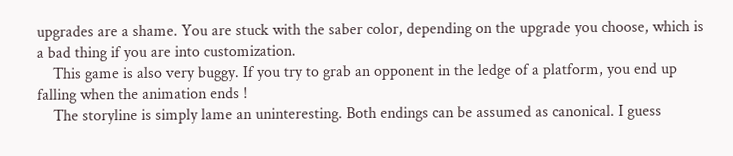upgrades are a shame. You are stuck with the saber color, depending on the upgrade you choose, which is a bad thing if you are into customization.
    This game is also very buggy. If you try to grab an opponent in the ledge of a platform, you end up falling when the animation ends !
    The storyline is simply lame an uninteresting. Both endings can be assumed as canonical. I guess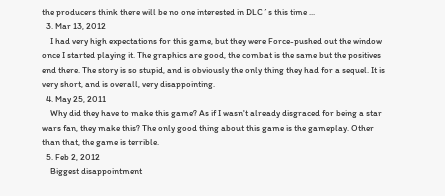the producers think there will be no one interested in DLC´s this time ...
  3. Mar 13, 2012
    I had very high expectations for this game, but they were Force-pushed out the window once I started playing it. The graphics are good, the combat is the same but the positives end there. The story is so stupid, and is obviously the only thing they had for a sequel. It is very short, and is overall, very disappointing.
  4. May 25, 2011
    Why did they have to make this game? As if I wasn't already disgraced for being a star wars fan, they make this? The only good thing about this game is the gameplay. Other than that, the game is terrible.
  5. Feb 2, 2012
    Biggest disappointment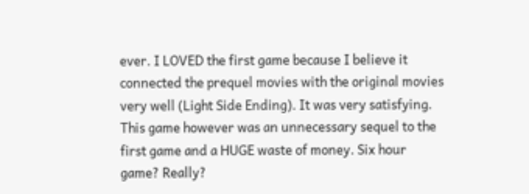ever. I LOVED the first game because I believe it connected the prequel movies with the original movies very well (Light Side Ending). It was very satisfying. This game however was an unnecessary sequel to the first game and a HUGE waste of money. Six hour game? Really?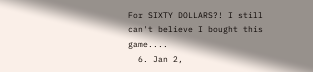For SIXTY DOLLARS?! I still can't believe I bought this game....
  6. Jan 2,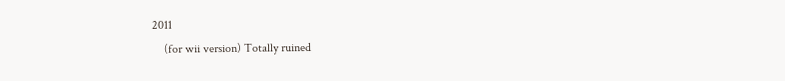2011
    (for wii version) Totally ruined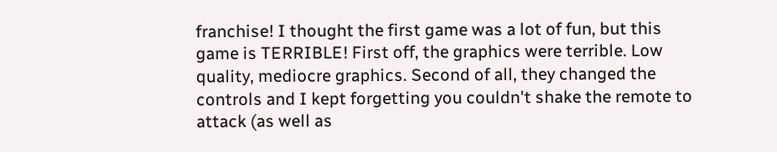franchise! I thought the first game was a lot of fun, but this game is TERRIBLE! First off, the graphics were terrible. Low quality, mediocre graphics. Second of all, they changed the controls and I kept forgetting you couldn't shake the remote to attack (as well as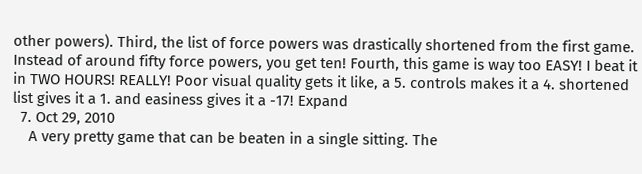other powers). Third, the list of force powers was drastically shortened from the first game. Instead of around fifty force powers, you get ten! Fourth, this game is way too EASY! I beat it in TWO HOURS! REALLY! Poor visual quality gets it like, a 5. controls makes it a 4. shortened list gives it a 1. and easiness gives it a -17! Expand
  7. Oct 29, 2010
    A very pretty game that can be beaten in a single sitting. The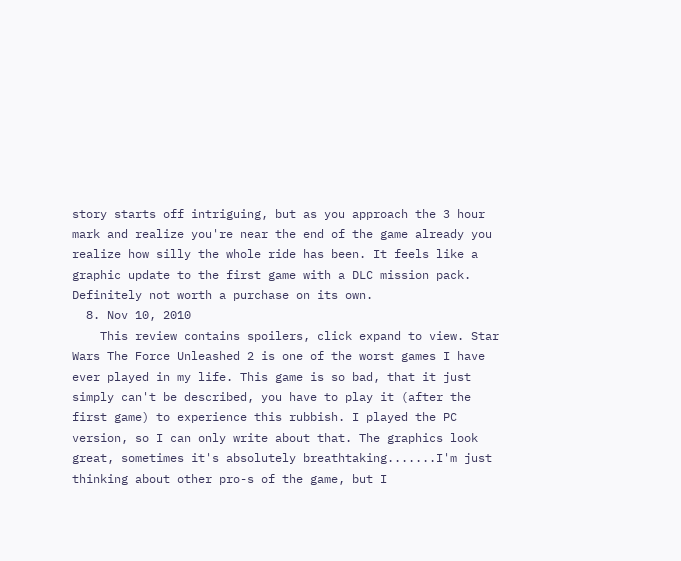story starts off intriguing, but as you approach the 3 hour mark and realize you're near the end of the game already you realize how silly the whole ride has been. It feels like a graphic update to the first game with a DLC mission pack. Definitely not worth a purchase on its own.
  8. Nov 10, 2010
    This review contains spoilers, click expand to view. Star Wars The Force Unleashed 2 is one of the worst games I have ever played in my life. This game is so bad, that it just simply can't be described, you have to play it (after the first game) to experience this rubbish. I played the PC version, so I can only write about that. The graphics look great, sometimes it's absolutely breathtaking.......I'm just thinking about other pro-s of the game, but I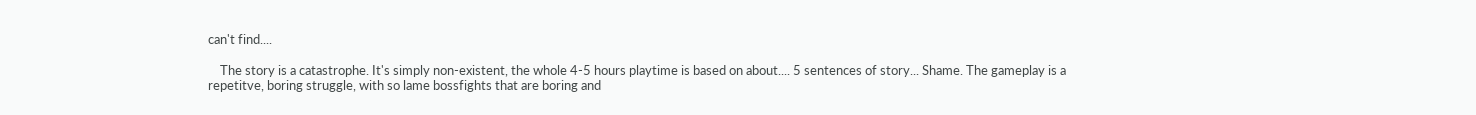can't find....

    The story is a catastrophe. It's simply non-existent, the whole 4-5 hours playtime is based on about.... 5 sentences of story... Shame. The gameplay is a repetitve, boring struggle, with so lame bossfights that are boring and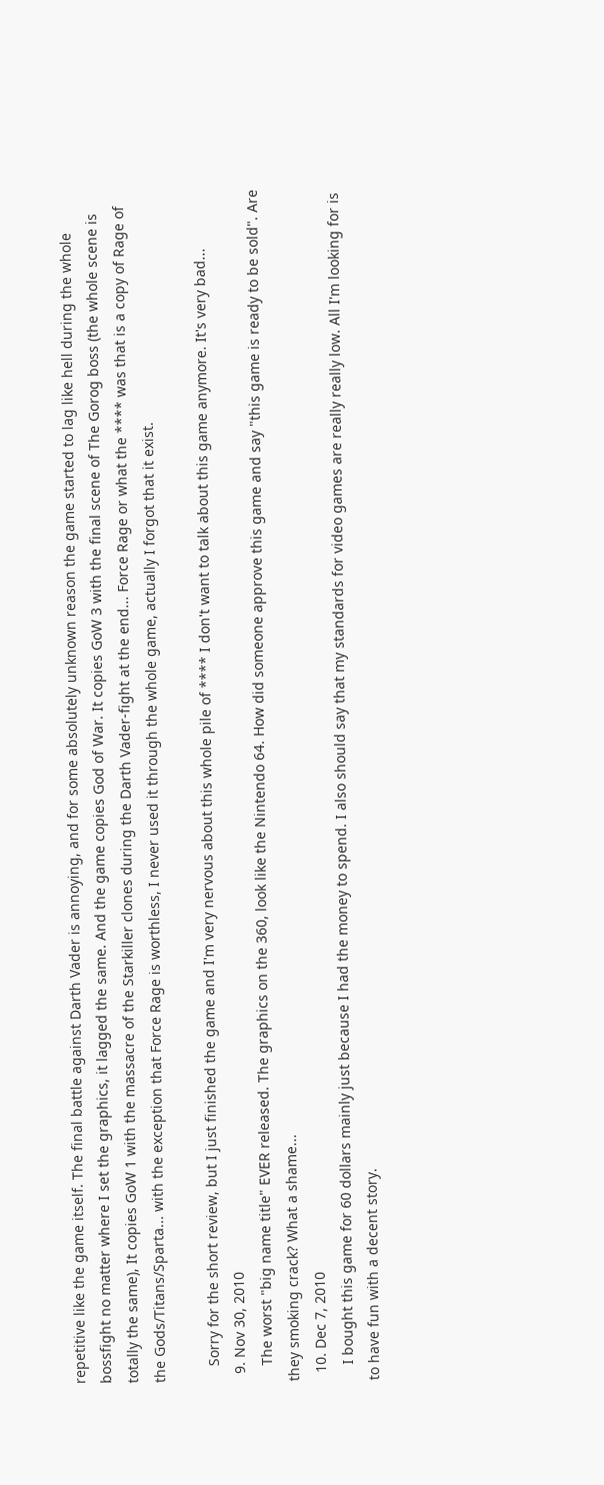repetitive like the game itself. The final battle against Darth Vader is annoying, and for some absolutely unknown reason the game started to lag like hell during the whole bossfight no matter where I set the graphics, it lagged the same. And the game copies God of War. It copies GoW 3 with the final scene of The Gorog boss (the whole scene is totally the same), It copies GoW 1 with the massacre of the Starkiller clones during the Darth Vader-fight at the end... Force Rage or what the **** was that is a copy of Rage of the Gods/Titans/Sparta... with the exception that Force Rage is worthless, I never used it through the whole game, actually I forgot that it exist.

    Sorry for the short review, but I just finished the game and I'm very nervous about this whole pile of **** I don't want to talk about this game anymore. It's very bad...
  9. Nov 30, 2010
    The worst "big name title" EVER released. The graphics on the 360, look like the Nintendo 64. How did someone approve this game and say "this game is ready to be sold". Are they smoking crack? What a shame...
  10. Dec 7, 2010
    I bought this game for 60 dollars mainly just because I had the money to spend. I also should say that my standards for video games are really really low. All I'm looking for is to have fun with a decent story.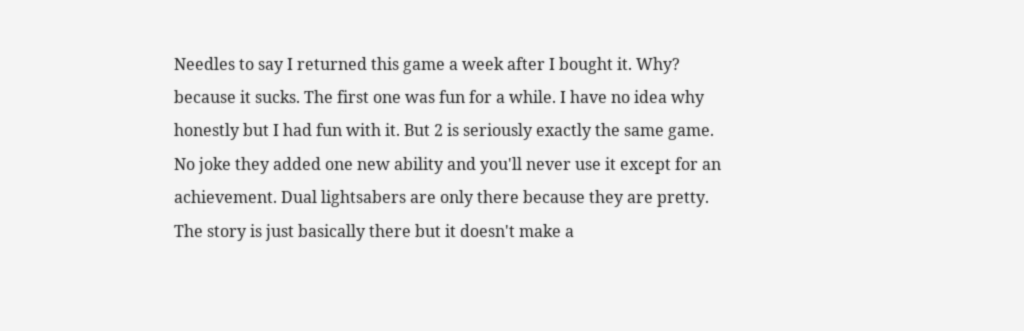Needles to say I returned this game a week after I bought it. Why? because it sucks. The first one was fun for a while. I have no idea why honestly but I had fun with it. But 2 is seriously exactly the same game. No joke they added one new ability and you'll never use it except for an achievement. Dual lightsabers are only there because they are pretty. The story is just basically there but it doesn't make a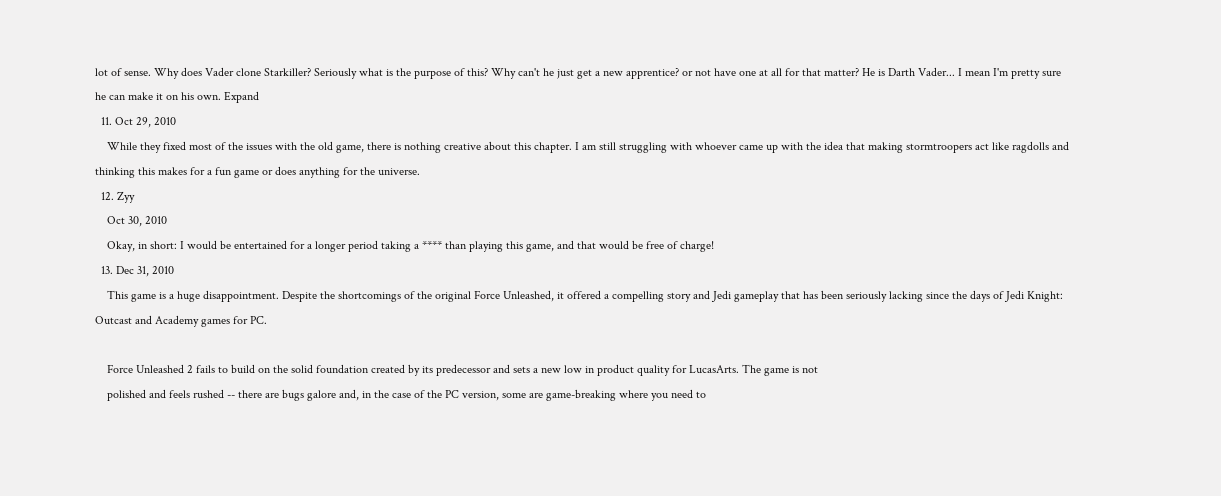lot of sense. Why does Vader clone Starkiller? Seriously what is the purpose of this? Why can't he just get a new apprentice? or not have one at all for that matter? He is Darth Vader... I mean I'm pretty sure he can make it on his own. Expand
  11. Oct 29, 2010
    While they fixed most of the issues with the old game, there is nothing creative about this chapter. I am still struggling with whoever came up with the idea that making stormtroopers act like ragdolls and thinking this makes for a fun game or does anything for the universe.
  12. Zyy
    Oct 30, 2010
    Okay, in short: I would be entertained for a longer period taking a **** than playing this game, and that would be free of charge!
  13. Dec 31, 2010
    This game is a huge disappointment. Despite the shortcomings of the original Force Unleashed, it offered a compelling story and Jedi gameplay that has been seriously lacking since the days of Jedi Knight: Outcast and Academy games for PC.

    Force Unleashed 2 fails to build on the solid foundation created by its predecessor and sets a new low in product quality for LucasArts. The game is not
    polished and feels rushed -- there are bugs galore and, in the case of the PC version, some are game-breaking where you need to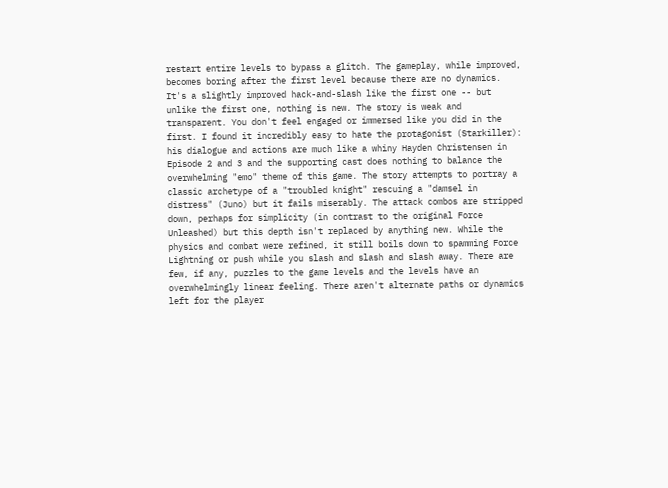restart entire levels to bypass a glitch. The gameplay, while improved, becomes boring after the first level because there are no dynamics. It's a slightly improved hack-and-slash like the first one -- but unlike the first one, nothing is new. The story is weak and transparent. You don't feel engaged or immersed like you did in the first. I found it incredibly easy to hate the protagonist (Starkiller): his dialogue and actions are much like a whiny Hayden Christensen in Episode 2 and 3 and the supporting cast does nothing to balance the overwhelming "emo" theme of this game. The story attempts to portray a classic archetype of a "troubled knight" rescuing a "damsel in distress" (Juno) but it fails miserably. The attack combos are stripped down, perhaps for simplicity (in contrast to the original Force Unleashed) but this depth isn't replaced by anything new. While the physics and combat were refined, it still boils down to spamming Force Lightning or push while you slash and slash and slash away. There are few, if any, puzzles to the game levels and the levels have an overwhelmingly linear feeling. There aren't alternate paths or dynamics left for the player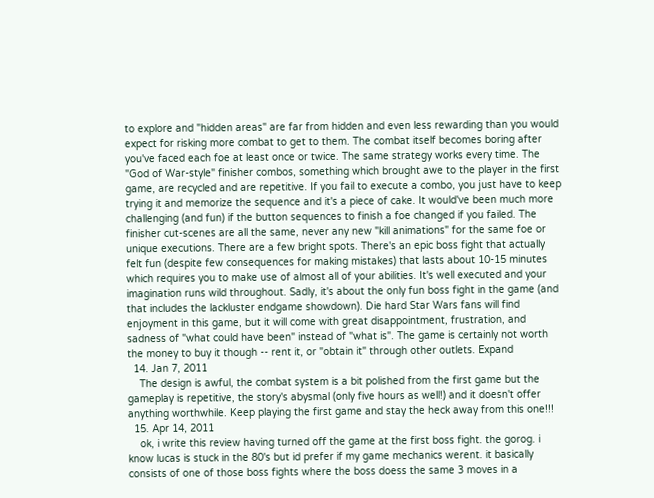to explore and "hidden areas" are far from hidden and even less rewarding than you would expect for risking more combat to get to them. The combat itself becomes boring after you've faced each foe at least once or twice. The same strategy works every time. The "God of War-style" finisher combos, something which brought awe to the player in the first game, are recycled and are repetitive. If you fail to execute a combo, you just have to keep trying it and memorize the sequence and it's a piece of cake. It would've been much more challenging (and fun) if the button sequences to finish a foe changed if you failed. The finisher cut-scenes are all the same, never any new "kill animations" for the same foe or unique executions. There are a few bright spots. There's an epic boss fight that actually felt fun (despite few consequences for making mistakes) that lasts about 10-15 minutes which requires you to make use of almost all of your abilities. It's well executed and your imagination runs wild throughout. Sadly, it's about the only fun boss fight in the game (and that includes the lackluster endgame showdown). Die hard Star Wars fans will find enjoyment in this game, but it will come with great disappointment, frustration, and sadness of "what could have been" instead of "what is". The game is certainly not worth the money to buy it though -- rent it, or "obtain it" through other outlets. Expand
  14. Jan 7, 2011
    The design is awful, the combat system is a bit polished from the first game but the gameplay is repetitive, the story's abysmal (only five hours as well!) and it doesn't offer anything worthwhile. Keep playing the first game and stay the heck away from this one!!!
  15. Apr 14, 2011
    ok, i write this review having turned off the game at the first boss fight. the gorog. i know lucas is stuck in the 80's but id prefer if my game mechanics werent. it basically consists of one of those boss fights where the boss doess the same 3 moves in a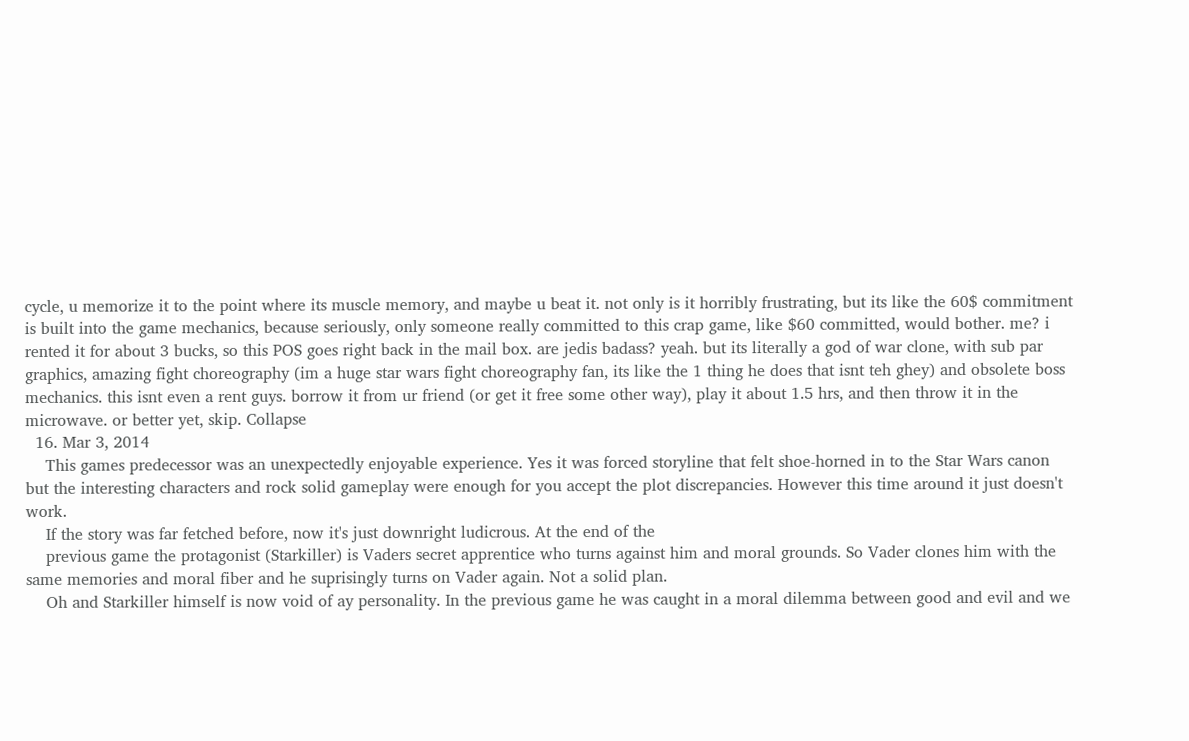cycle, u memorize it to the point where its muscle memory, and maybe u beat it. not only is it horribly frustrating, but its like the 60$ commitment is built into the game mechanics, because seriously, only someone really committed to this crap game, like $60 committed, would bother. me? i rented it for about 3 bucks, so this POS goes right back in the mail box. are jedis badass? yeah. but its literally a god of war clone, with sub par graphics, amazing fight choreography (im a huge star wars fight choreography fan, its like the 1 thing he does that isnt teh ghey) and obsolete boss mechanics. this isnt even a rent guys. borrow it from ur friend (or get it free some other way), play it about 1.5 hrs, and then throw it in the microwave. or better yet, skip. Collapse
  16. Mar 3, 2014
    This games predecessor was an unexpectedly enjoyable experience. Yes it was forced storyline that felt shoe-horned in to the Star Wars canon but the interesting characters and rock solid gameplay were enough for you accept the plot discrepancies. However this time around it just doesn't work.
    If the story was far fetched before, now it's just downright ludicrous. At the end of the
    previous game the protagonist (Starkiller) is Vaders secret apprentice who turns against him and moral grounds. So Vader clones him with the same memories and moral fiber and he suprisingly turns on Vader again. Not a solid plan.
    Oh and Starkiller himself is now void of ay personality. In the previous game he was caught in a moral dilemma between good and evil and we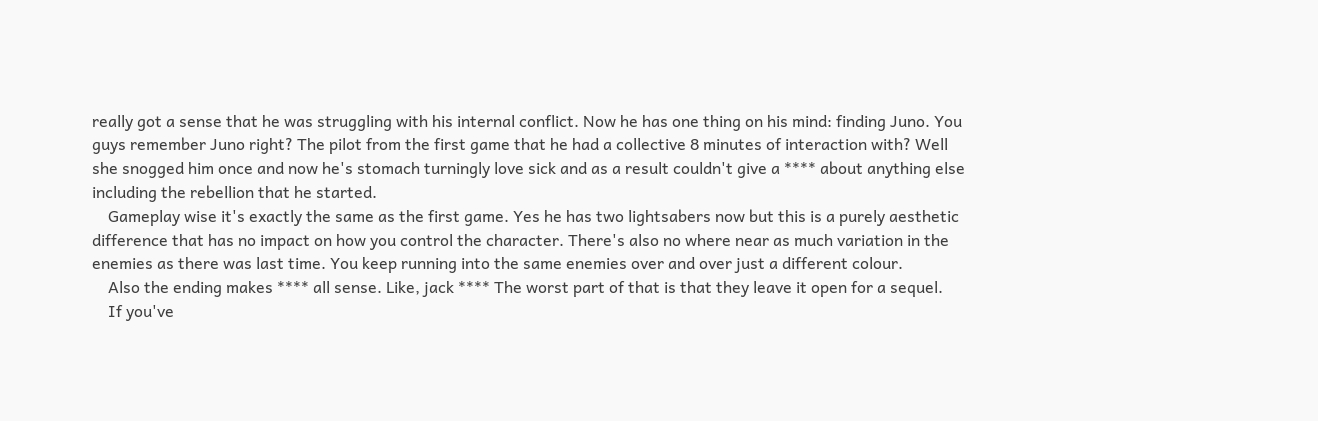really got a sense that he was struggling with his internal conflict. Now he has one thing on his mind: finding Juno. You guys remember Juno right? The pilot from the first game that he had a collective 8 minutes of interaction with? Well she snogged him once and now he's stomach turningly love sick and as a result couldn't give a **** about anything else including the rebellion that he started.
    Gameplay wise it's exactly the same as the first game. Yes he has two lightsabers now but this is a purely aesthetic difference that has no impact on how you control the character. There's also no where near as much variation in the enemies as there was last time. You keep running into the same enemies over and over just a different colour.
    Also the ending makes **** all sense. Like, jack **** The worst part of that is that they leave it open for a sequel.
    If you've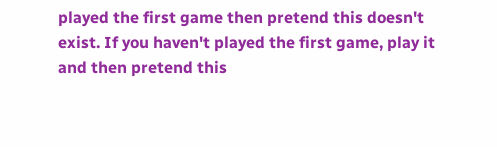played the first game then pretend this doesn't exist. If you haven't played the first game, play it and then pretend this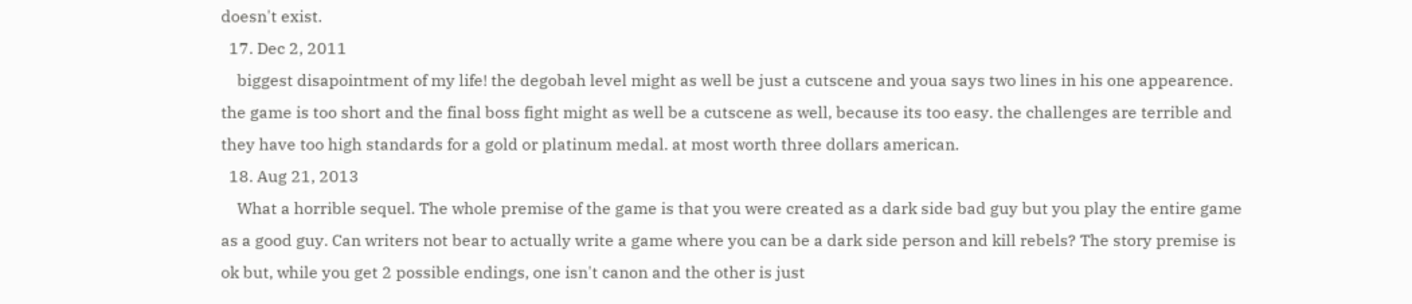doesn't exist.
  17. Dec 2, 2011
    biggest disapointment of my life! the degobah level might as well be just a cutscene and youa says two lines in his one appearence. the game is too short and the final boss fight might as well be a cutscene as well, because its too easy. the challenges are terrible and they have too high standards for a gold or platinum medal. at most worth three dollars american.
  18. Aug 21, 2013
    What a horrible sequel. The whole premise of the game is that you were created as a dark side bad guy but you play the entire game as a good guy. Can writers not bear to actually write a game where you can be a dark side person and kill rebels? The story premise is ok but, while you get 2 possible endings, one isn't canon and the other is just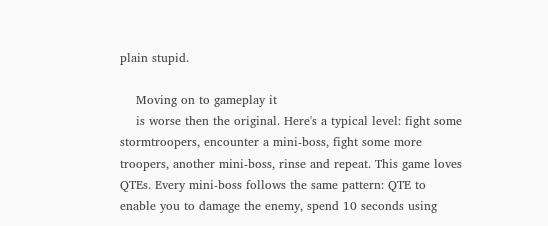plain stupid.

    Moving on to gameplay it
    is worse then the original. Here's a typical level: fight some stormtroopers, encounter a mini-boss, fight some more troopers, another mini-boss, rinse and repeat. This game loves QTEs. Every mini-boss follows the same pattern: QTE to enable you to damage the enemy, spend 10 seconds using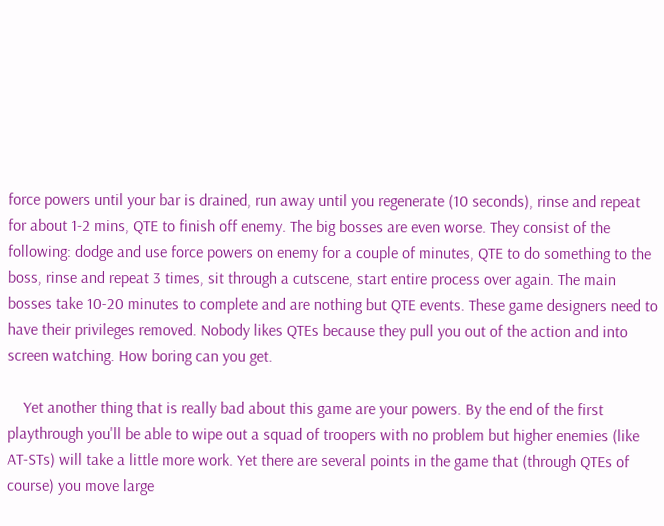force powers until your bar is drained, run away until you regenerate (10 seconds), rinse and repeat for about 1-2 mins, QTE to finish off enemy. The big bosses are even worse. They consist of the following: dodge and use force powers on enemy for a couple of minutes, QTE to do something to the boss, rinse and repeat 3 times, sit through a cutscene, start entire process over again. The main bosses take 10-20 minutes to complete and are nothing but QTE events. These game designers need to have their privileges removed. Nobody likes QTEs because they pull you out of the action and into screen watching. How boring can you get.

    Yet another thing that is really bad about this game are your powers. By the end of the first playthrough you'll be able to wipe out a squad of troopers with no problem but higher enemies (like AT-STs) will take a little more work. Yet there are several points in the game that (through QTEs of course) you move large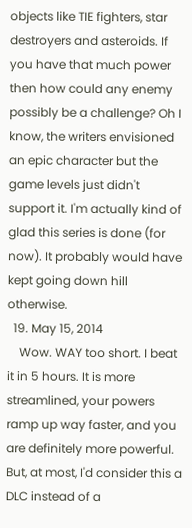objects like TIE fighters, star destroyers and asteroids. If you have that much power then how could any enemy possibly be a challenge? Oh I know, the writers envisioned an epic character but the game levels just didn't support it. I'm actually kind of glad this series is done (for now). It probably would have kept going down hill otherwise.
  19. May 15, 2014
    Wow. WAY too short. I beat it in 5 hours. It is more streamlined, your powers ramp up way faster, and you are definitely more powerful. But, at most, I'd consider this a DLC instead of a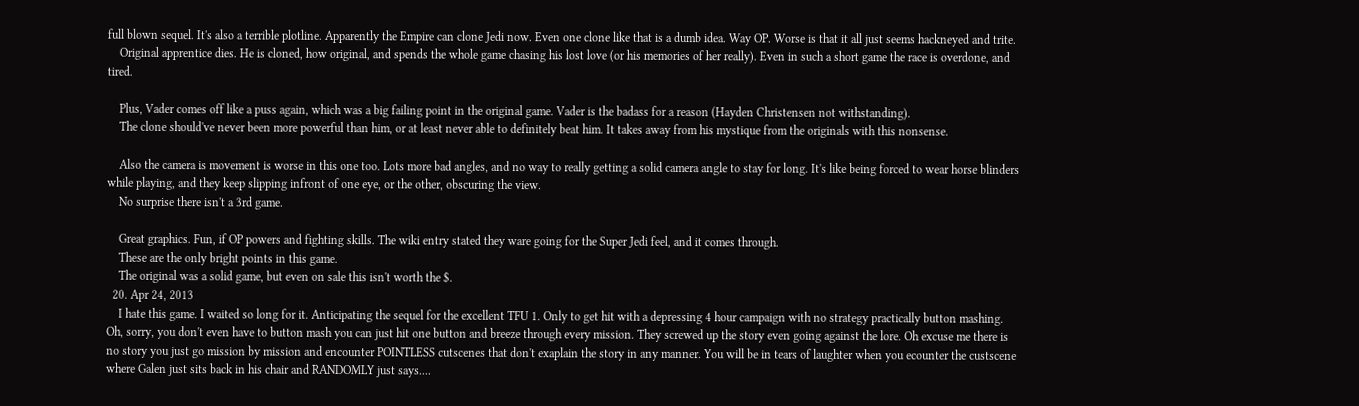full blown sequel. It's also a terrible plotline. Apparently the Empire can clone Jedi now. Even one clone like that is a dumb idea. Way OP. Worse is that it all just seems hackneyed and trite.
    Original apprentice dies. He is cloned, how original, and spends the whole game chasing his lost love (or his memories of her really). Even in such a short game the race is overdone, and tired.

    Plus, Vader comes off like a puss again, which was a big failing point in the original game. Vader is the badass for a reason (Hayden Christensen not withstanding).
    The clone should've never been more powerful than him, or at least never able to definitely beat him. It takes away from his mystique from the originals with this nonsense.

    Also the camera is movement is worse in this one too. Lots more bad angles, and no way to really getting a solid camera angle to stay for long. It's like being forced to wear horse blinders while playing, and they keep slipping infront of one eye, or the other, obscuring the view.
    No surprise there isn't a 3rd game.

    Great graphics. Fun, if OP powers and fighting skills. The wiki entry stated they ware going for the Super Jedi feel, and it comes through.
    These are the only bright points in this game.
    The original was a solid game, but even on sale this isn't worth the $.
  20. Apr 24, 2013
    I hate this game. I waited so long for it. Anticipating the sequel for the excellent TFU 1. Only to get hit with a depressing 4 hour campaign with no strategy practically button mashing. Oh, sorry, you don't even have to button mash you can just hit one button and breeze through every mission. They screwed up the story even going against the lore. Oh excuse me there is no story you just go mission by mission and encounter POINTLESS cutscenes that don't exaplain the story in any manner. You will be in tears of laughter when you ecounter the custscene where Galen just sits back in his chair and RANDOMLY just says....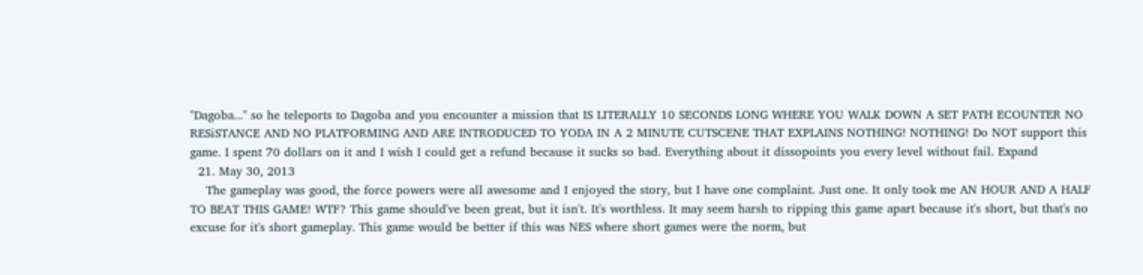"Dagoba..." so he teleports to Dagoba and you encounter a mission that IS LITERALLY 10 SECONDS LONG WHERE YOU WALK DOWN A SET PATH ECOUNTER NO RESiSTANCE AND NO PLATFORMING AND ARE INTRODUCED TO YODA IN A 2 MINUTE CUTSCENE THAT EXPLAINS NOTHING! NOTHING! Do NOT support this game. I spent 70 dollars on it and I wish I could get a refund because it sucks so bad. Everything about it dissopoints you every level without fail. Expand
  21. May 30, 2013
    The gameplay was good, the force powers were all awesome and I enjoyed the story, but I have one complaint. Just one. It only took me AN HOUR AND A HALF TO BEAT THIS GAME! WTF? This game should've been great, but it isn't. It's worthless. It may seem harsh to ripping this game apart because it's short, but that's no excuse for it's short gameplay. This game would be better if this was NES where short games were the norm, but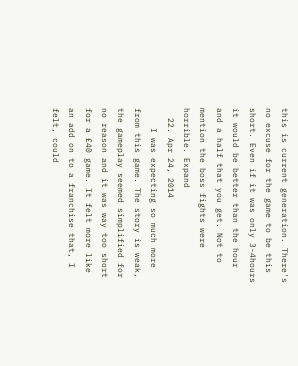this is current generation. There's no excuse for the game to be this short. Even if it was only 3-4hours it would be better than the hour and a half that you get. Not to mention the boss fights were horrible. Expand
  22. Apr 24, 2014
    I was expecting so much more from this game. The story is weak, the gameplay seemed simplified for no reason and it was way too short for a £40 game. It felt more like an add on to a franchise that, I felt, could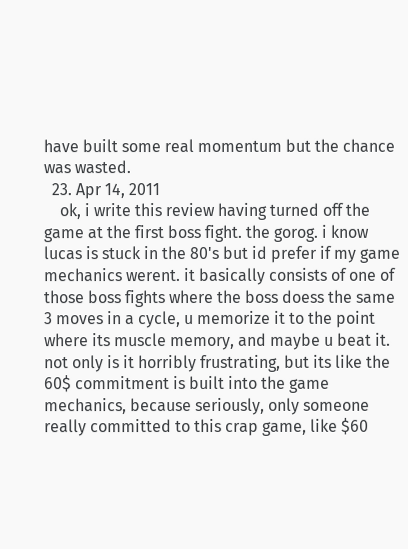have built some real momentum but the chance was wasted.
  23. Apr 14, 2011
    ok, i write this review having turned off the game at the first boss fight. the gorog. i know lucas is stuck in the 80's but id prefer if my game mechanics werent. it basically consists of one of those boss fights where the boss doess the same 3 moves in a cycle, u memorize it to the point where its muscle memory, and maybe u beat it. not only is it horribly frustrating, but its like the 60$ commitment is built into the game mechanics, because seriously, only someone really committed to this crap game, like $60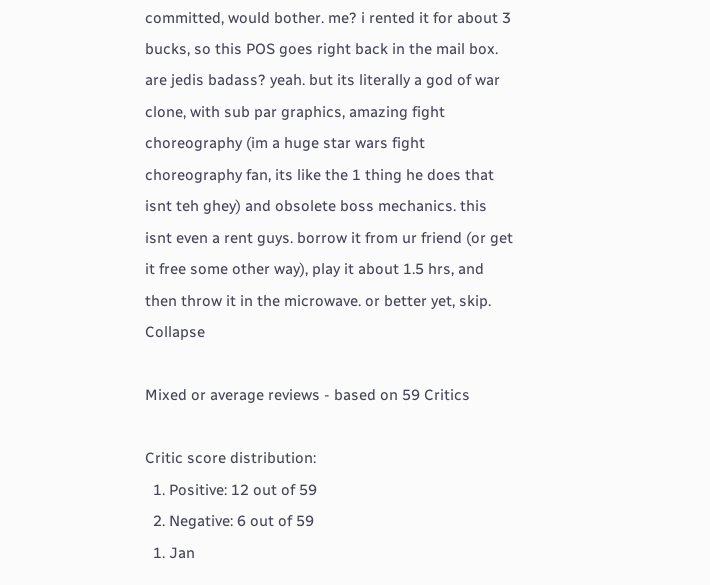committed, would bother. me? i rented it for about 3 bucks, so this POS goes right back in the mail box. are jedis badass? yeah. but its literally a god of war clone, with sub par graphics, amazing fight choreography (im a huge star wars fight choreography fan, its like the 1 thing he does that isnt teh ghey) and obsolete boss mechanics. this isnt even a rent guys. borrow it from ur friend (or get it free some other way), play it about 1.5 hrs, and then throw it in the microwave. or better yet, skip. Collapse

Mixed or average reviews - based on 59 Critics

Critic score distribution:
  1. Positive: 12 out of 59
  2. Negative: 6 out of 59
  1. Jan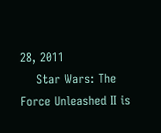28, 2011
    Star Wars: The Force Unleashed II is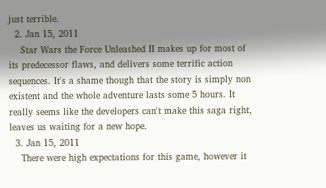just terrible.
  2. Jan 15, 2011
    Star Wars the Force Unleashed II makes up for most of its predecessor flaws, and delivers some terrific action sequences. It's a shame though that the story is simply non existent and the whole adventure lasts some 5 hours. It really seems like the developers can't make this saga right, leaves us waiting for a new hope.
  3. Jan 15, 2011
    There were high expectations for this game, however it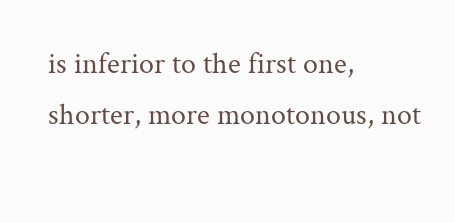is inferior to the first one, shorter, more monotonous, not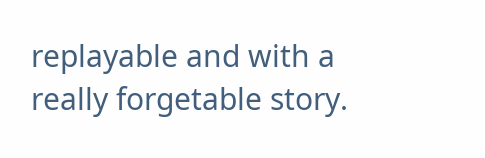replayable and with a really forgetable story.